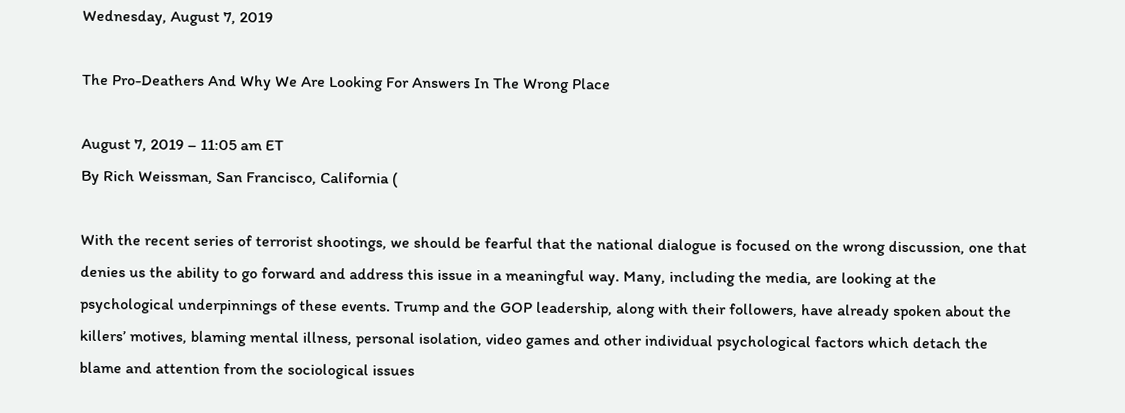Wednesday, August 7, 2019

The Pro-Deathers And Why We Are Looking For Answers In The Wrong Place

August 7, 2019 – 11:05 am ET
By Rich Weissman, San Francisco, California (

With the recent series of terrorist shootings, we should be fearful that the national dialogue is focused on the wrong discussion, one that denies us the ability to go forward and address this issue in a meaningful way. Many, including the media, are looking at the psychological underpinnings of these events. Trump and the GOP leadership, along with their followers, have already spoken about the killers’ motives, blaming mental illness, personal isolation, video games and other individual psychological factors which detach the blame and attention from the sociological issues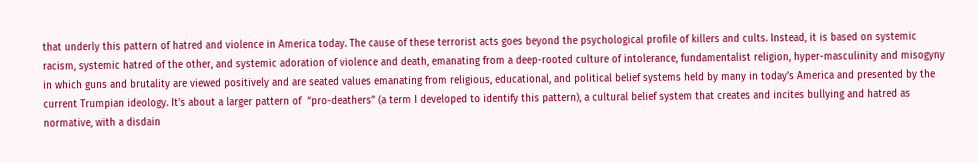that underly this pattern of hatred and violence in America today. The cause of these terrorist acts goes beyond the psychological profile of killers and cults. Instead, it is based on systemic racism, systemic hatred of the other, and systemic adoration of violence and death, emanating from a deep-rooted culture of intolerance, fundamentalist religion, hyper-masculinity and misogyny in which guns and brutality are viewed positively and are seated values emanating from religious, educational, and political belief systems held by many in today’s America and presented by the current Trumpian ideology. It's about a larger pattern of  “pro-deathers” (a term I developed to identify this pattern), a cultural belief system that creates and incites bullying and hatred as normative, with a disdain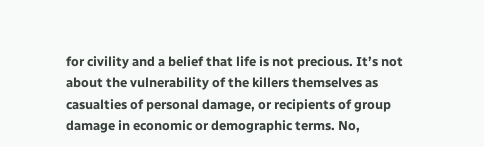for civility and a belief that life is not precious. It’s not about the vulnerability of the killers themselves as casualties of personal damage, or recipients of group damage in economic or demographic terms. No,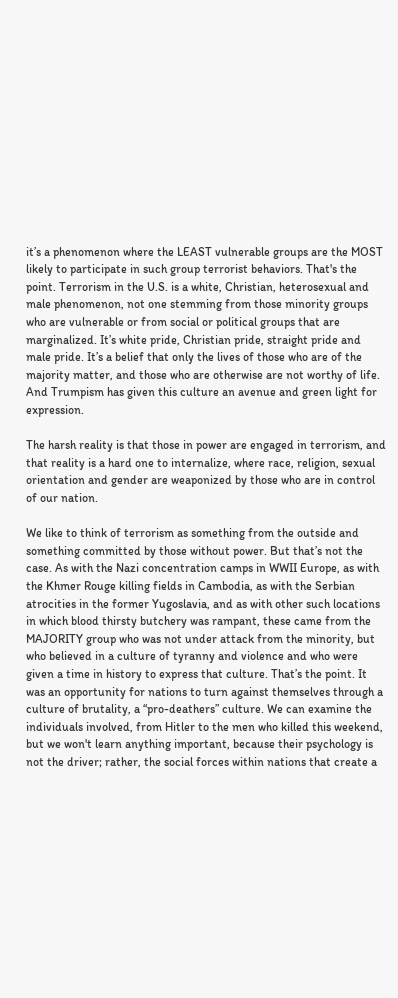it’s a phenomenon where the LEAST vulnerable groups are the MOST likely to participate in such group terrorist behaviors. That's the point. Terrorism in the U.S. is a white, Christian, heterosexual and male phenomenon, not one stemming from those minority groups who are vulnerable or from social or political groups that are marginalized. It’s white pride, Christian pride, straight pride and male pride. It’s a belief that only the lives of those who are of the majority matter, and those who are otherwise are not worthy of life. And Trumpism has given this culture an avenue and green light for expression.

The harsh reality is that those in power are engaged in terrorism, and that reality is a hard one to internalize, where race, religion, sexual orientation and gender are weaponized by those who are in control of our nation.

We like to think of terrorism as something from the outside and something committed by those without power. But that’s not the case. As with the Nazi concentration camps in WWII Europe, as with the Khmer Rouge killing fields in Cambodia, as with the Serbian atrocities in the former Yugoslavia, and as with other such locations in which blood thirsty butchery was rampant, these came from the MAJORITY group who was not under attack from the minority, but who believed in a culture of tyranny and violence and who were given a time in history to express that culture. That’s the point. It was an opportunity for nations to turn against themselves through a culture of brutality, a “pro-deathers” culture. We can examine the individuals involved, from Hitler to the men who killed this weekend, but we won't learn anything important, because their psychology is not the driver; rather, the social forces within nations that create a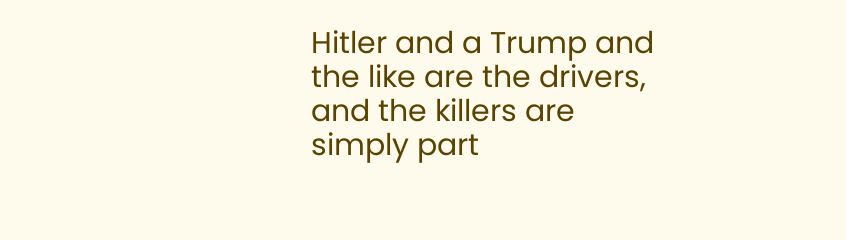Hitler and a Trump and the like are the drivers, and the killers are simply part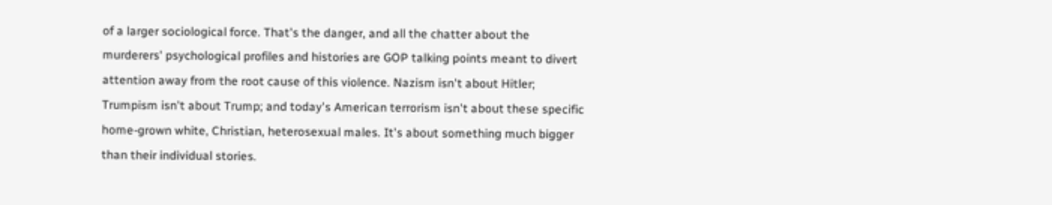of a larger sociological force. That's the danger, and all the chatter about the murderers' psychological profiles and histories are GOP talking points meant to divert attention away from the root cause of this violence. Nazism isn't about Hitler; Trumpism isn't about Trump; and today's American terrorism isn't about these specific home-grown white, Christian, heterosexual males. It's about something much bigger than their individual stories.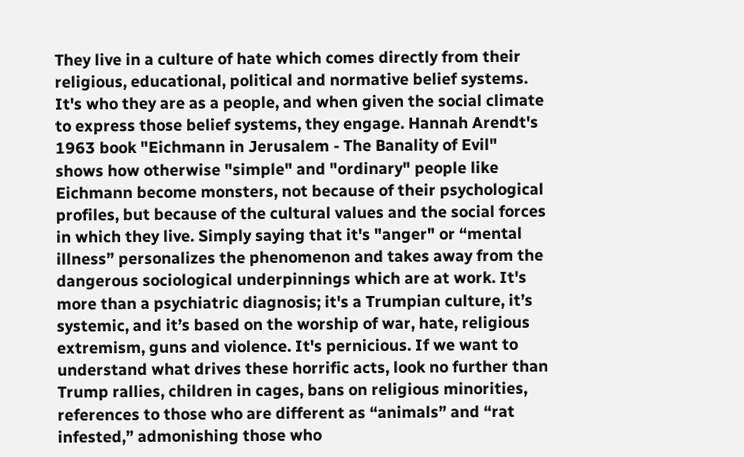They live in a culture of hate which comes directly from their religious, educational, political and normative belief systems. It's who they are as a people, and when given the social climate to express those belief systems, they engage. Hannah Arendt's 1963 book "Eichmann in Jerusalem - The Banality of Evil" shows how otherwise "simple" and "ordinary" people like Eichmann become monsters, not because of their psychological profiles, but because of the cultural values and the social forces in which they live. Simply saying that it's "anger" or “mental illness” personalizes the phenomenon and takes away from the dangerous sociological underpinnings which are at work. It's more than a psychiatric diagnosis; it's a Trumpian culture, it’s systemic, and it’s based on the worship of war, hate, religious extremism, guns and violence. It's pernicious. If we want to understand what drives these horrific acts, look no further than Trump rallies, children in cages, bans on religious minorities, references to those who are different as “animals” and “rat infested,” admonishing those who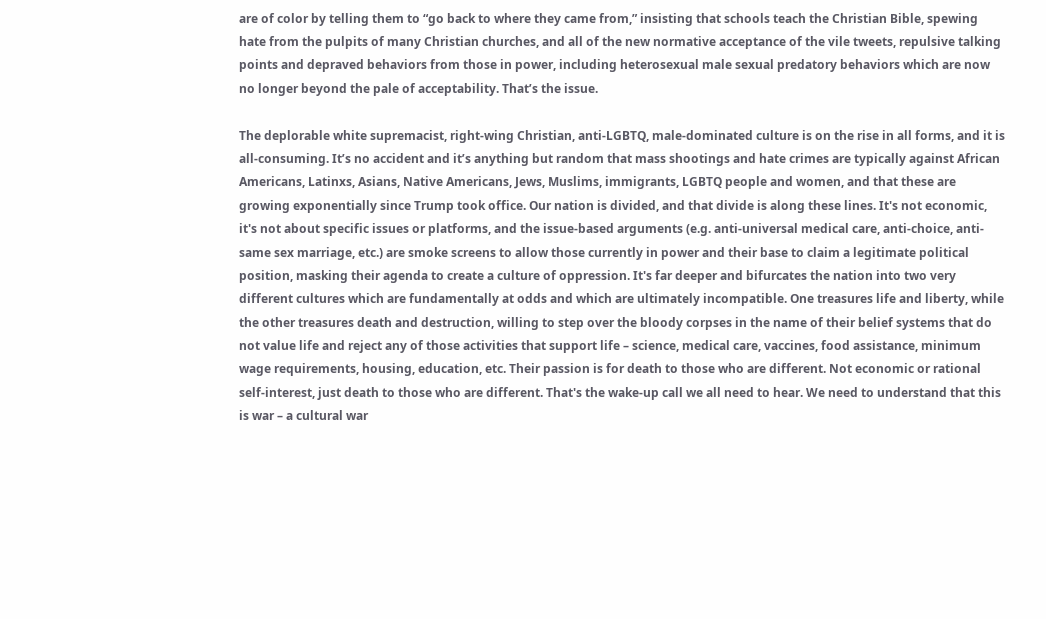are of color by telling them to “go back to where they came from,” insisting that schools teach the Christian Bible, spewing hate from the pulpits of many Christian churches, and all of the new normative acceptance of the vile tweets, repulsive talking points and depraved behaviors from those in power, including heterosexual male sexual predatory behaviors which are now no longer beyond the pale of acceptability. That’s the issue.

The deplorable white supremacist, right-wing Christian, anti-LGBTQ, male-dominated culture is on the rise in all forms, and it is all-consuming. It’s no accident and it’s anything but random that mass shootings and hate crimes are typically against African Americans, Latinxs, Asians, Native Americans, Jews, Muslims, immigrants, LGBTQ people and women, and that these are growing exponentially since Trump took office. Our nation is divided, and that divide is along these lines. It's not economic, it's not about specific issues or platforms, and the issue-based arguments (e.g. anti-universal medical care, anti-choice, anti- same sex marriage, etc.) are smoke screens to allow those currently in power and their base to claim a legitimate political position, masking their agenda to create a culture of oppression. It's far deeper and bifurcates the nation into two very different cultures which are fundamentally at odds and which are ultimately incompatible. One treasures life and liberty, while the other treasures death and destruction, willing to step over the bloody corpses in the name of their belief systems that do not value life and reject any of those activities that support life – science, medical care, vaccines, food assistance, minimum wage requirements, housing, education, etc. Their passion is for death to those who are different. Not economic or rational self-interest, just death to those who are different. That's the wake-up call we all need to hear. We need to understand that this is war – a cultural war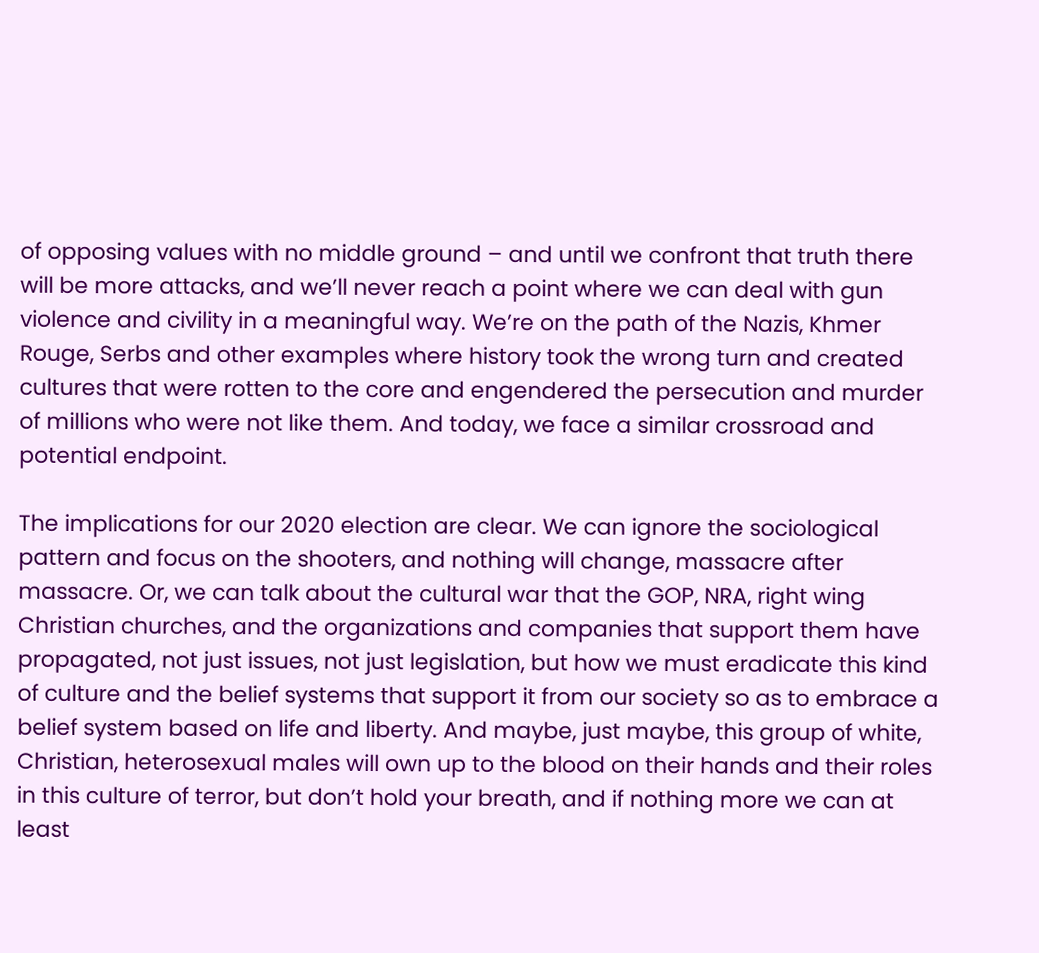of opposing values with no middle ground – and until we confront that truth there will be more attacks, and we’ll never reach a point where we can deal with gun violence and civility in a meaningful way. We’re on the path of the Nazis, Khmer Rouge, Serbs and other examples where history took the wrong turn and created cultures that were rotten to the core and engendered the persecution and murder of millions who were not like them. And today, we face a similar crossroad and potential endpoint.

The implications for our 2020 election are clear. We can ignore the sociological pattern and focus on the shooters, and nothing will change, massacre after massacre. Or, we can talk about the cultural war that the GOP, NRA, right wing Christian churches, and the organizations and companies that support them have propagated, not just issues, not just legislation, but how we must eradicate this kind of culture and the belief systems that support it from our society so as to embrace a belief system based on life and liberty. And maybe, just maybe, this group of white, Christian, heterosexual males will own up to the blood on their hands and their roles in this culture of terror, but don’t hold your breath, and if nothing more we can at least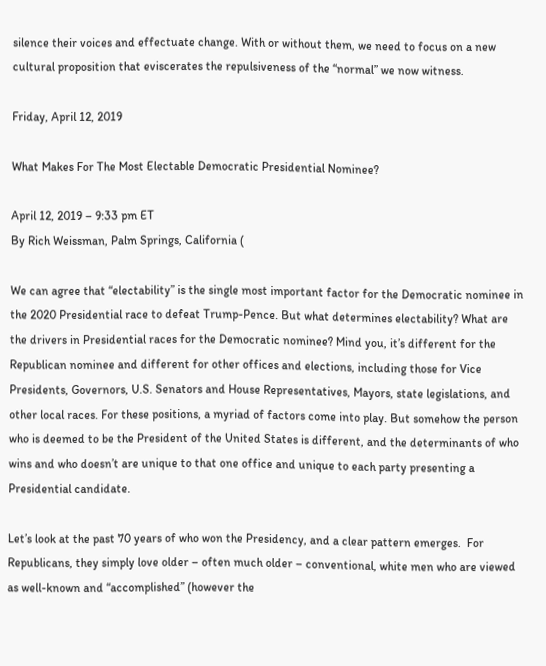silence their voices and effectuate change. With or without them, we need to focus on a new cultural proposition that eviscerates the repulsiveness of the “normal” we now witness.

Friday, April 12, 2019

What Makes For The Most Electable Democratic Presidential Nominee?

April 12, 2019 – 9:33 pm ET
By Rich Weissman, Palm Springs, California (

We can agree that “electability” is the single most important factor for the Democratic nominee in the 2020 Presidential race to defeat Trump-Pence. But what determines electability? What are the drivers in Presidential races for the Democratic nominee? Mind you, it’s different for the Republican nominee and different for other offices and elections, including those for Vice Presidents, Governors, U.S. Senators and House Representatives, Mayors, state legislations, and other local races. For these positions, a myriad of factors come into play. But somehow the person who is deemed to be the President of the United States is different, and the determinants of who wins and who doesn’t are unique to that one office and unique to each party presenting a Presidential candidate.

Let’s look at the past 70 years of who won the Presidency, and a clear pattern emerges.  For Republicans, they simply love older – often much older – conventional, white men who are viewed as well-known and “accomplished” (however the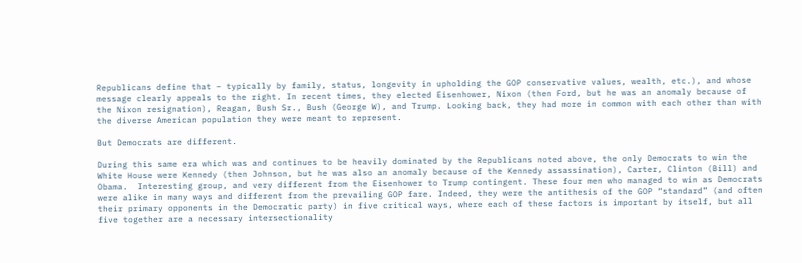Republicans define that – typically by family, status, longevity in upholding the GOP conservative values, wealth, etc.), and whose message clearly appeals to the right. In recent times, they elected Eisenhower, Nixon (then Ford, but he was an anomaly because of the Nixon resignation), Reagan, Bush Sr., Bush (George W), and Trump. Looking back, they had more in common with each other than with the diverse American population they were meant to represent.

But Democrats are different.

During this same era which was and continues to be heavily dominated by the Republicans noted above, the only Democrats to win the White House were Kennedy (then Johnson, but he was also an anomaly because of the Kennedy assassination), Carter, Clinton (Bill) and Obama.  Interesting group, and very different from the Eisenhower to Trump contingent. These four men who managed to win as Democrats were alike in many ways and different from the prevailing GOP fare. Indeed, they were the antithesis of the GOP “standard” (and often their primary opponents in the Democratic party) in five critical ways, where each of these factors is important by itself, but all five together are a necessary intersectionality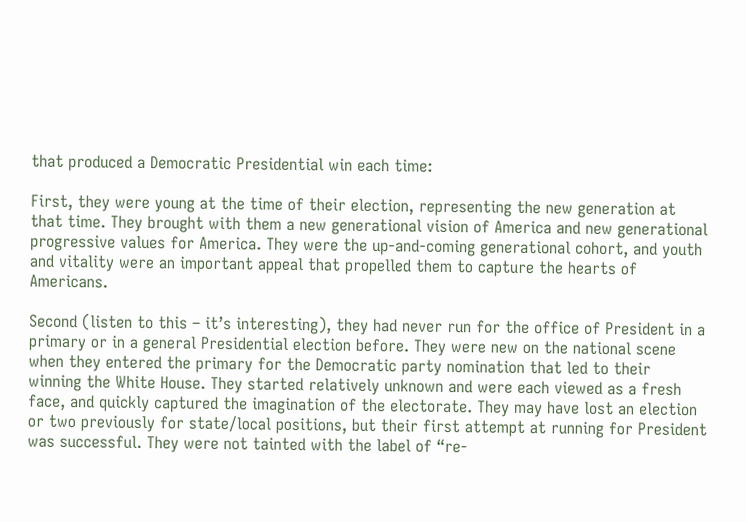that produced a Democratic Presidential win each time:

First, they were young at the time of their election, representing the new generation at that time. They brought with them a new generational vision of America and new generational progressive values for America. They were the up-and-coming generational cohort, and youth and vitality were an important appeal that propelled them to capture the hearts of Americans.

Second (listen to this – it’s interesting), they had never run for the office of President in a primary or in a general Presidential election before. They were new on the national scene when they entered the primary for the Democratic party nomination that led to their winning the White House. They started relatively unknown and were each viewed as a fresh face, and quickly captured the imagination of the electorate. They may have lost an election or two previously for state/local positions, but their first attempt at running for President was successful. They were not tainted with the label of “re-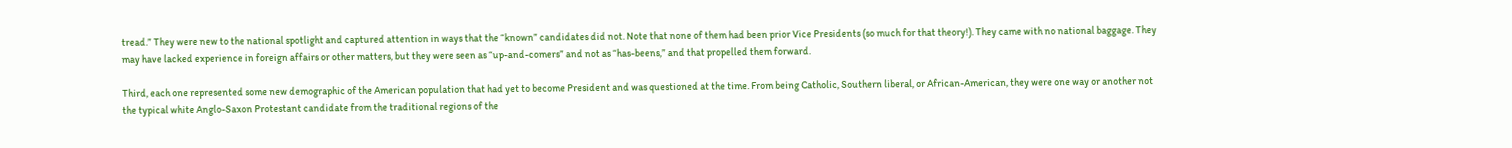tread.” They were new to the national spotlight and captured attention in ways that the “known” candidates did not. Note that none of them had been prior Vice Presidents (so much for that theory!). They came with no national baggage. They may have lacked experience in foreign affairs or other matters, but they were seen as “up-and-comers” and not as “has-beens,” and that propelled them forward.

Third, each one represented some new demographic of the American population that had yet to become President and was questioned at the time. From being Catholic, Southern liberal, or African-American, they were one way or another not the typical white Anglo-Saxon Protestant candidate from the traditional regions of the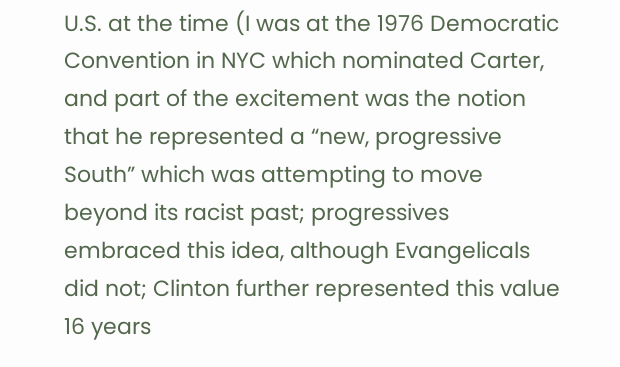U.S. at the time (I was at the 1976 Democratic Convention in NYC which nominated Carter, and part of the excitement was the notion that he represented a “new, progressive South” which was attempting to move beyond its racist past; progressives embraced this idea, although Evangelicals did not; Clinton further represented this value  16 years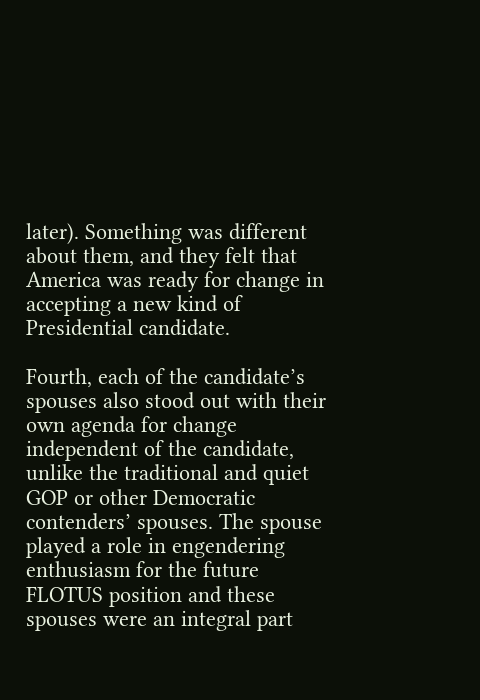later). Something was different about them, and they felt that America was ready for change in accepting a new kind of Presidential candidate.

Fourth, each of the candidate’s spouses also stood out with their own agenda for change independent of the candidate, unlike the traditional and quiet GOP or other Democratic contenders’ spouses. The spouse played a role in engendering enthusiasm for the future FLOTUS position and these spouses were an integral part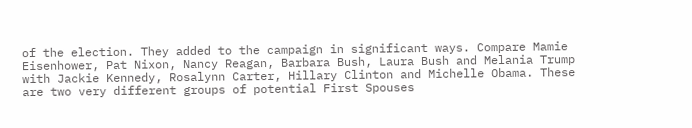of the election. They added to the campaign in significant ways. Compare Mamie Eisenhower, Pat Nixon, Nancy Reagan, Barbara Bush, Laura Bush and Melania Trump with Jackie Kennedy, Rosalynn Carter, Hillary Clinton and Michelle Obama. These are two very different groups of potential First Spouses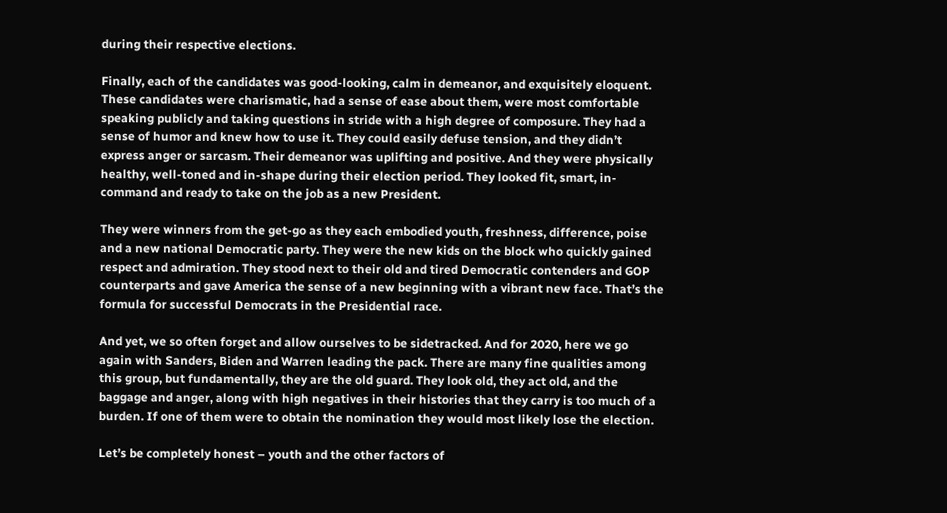during their respective elections.

Finally, each of the candidates was good-looking, calm in demeanor, and exquisitely eloquent. These candidates were charismatic, had a sense of ease about them, were most comfortable speaking publicly and taking questions in stride with a high degree of composure. They had a sense of humor and knew how to use it. They could easily defuse tension, and they didn’t express anger or sarcasm. Their demeanor was uplifting and positive. And they were physically healthy, well-toned and in-shape during their election period. They looked fit, smart, in-command and ready to take on the job as a new President.

They were winners from the get-go as they each embodied youth, freshness, difference, poise and a new national Democratic party. They were the new kids on the block who quickly gained respect and admiration. They stood next to their old and tired Democratic contenders and GOP counterparts and gave America the sense of a new beginning with a vibrant new face. That’s the formula for successful Democrats in the Presidential race.

And yet, we so often forget and allow ourselves to be sidetracked. And for 2020, here we go again with Sanders, Biden and Warren leading the pack. There are many fine qualities among this group, but fundamentally, they are the old guard. They look old, they act old, and the baggage and anger, along with high negatives in their histories that they carry is too much of a burden. If one of them were to obtain the nomination they would most likely lose the election.

Let’s be completely honest – youth and the other factors of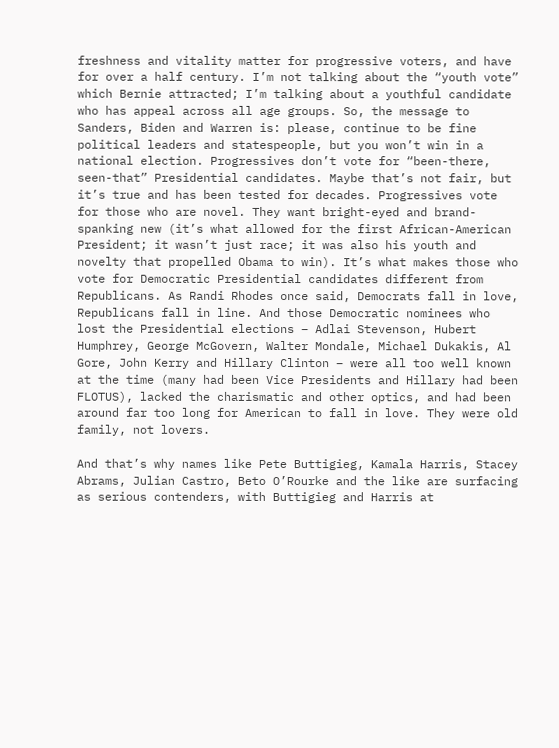freshness and vitality matter for progressive voters, and have for over a half century. I’m not talking about the “youth vote” which Bernie attracted; I’m talking about a youthful candidate who has appeal across all age groups. So, the message to Sanders, Biden and Warren is: please, continue to be fine political leaders and statespeople, but you won’t win in a national election. Progressives don’t vote for “been-there, seen-that” Presidential candidates. Maybe that’s not fair, but it’s true and has been tested for decades. Progressives vote for those who are novel. They want bright-eyed and brand-spanking new (it’s what allowed for the first African-American President; it wasn’t just race; it was also his youth and novelty that propelled Obama to win). It’s what makes those who vote for Democratic Presidential candidates different from Republicans. As Randi Rhodes once said, Democrats fall in love, Republicans fall in line. And those Democratic nominees who lost the Presidential elections – Adlai Stevenson, Hubert Humphrey, George McGovern, Walter Mondale, Michael Dukakis, Al Gore, John Kerry and Hillary Clinton – were all too well known at the time (many had been Vice Presidents and Hillary had been FLOTUS), lacked the charismatic and other optics, and had been around far too long for American to fall in love. They were old family, not lovers.

And that’s why names like Pete Buttigieg, Kamala Harris, Stacey Abrams, Julian Castro, Beto O’Rourke and the like are surfacing as serious contenders, with Buttigieg and Harris at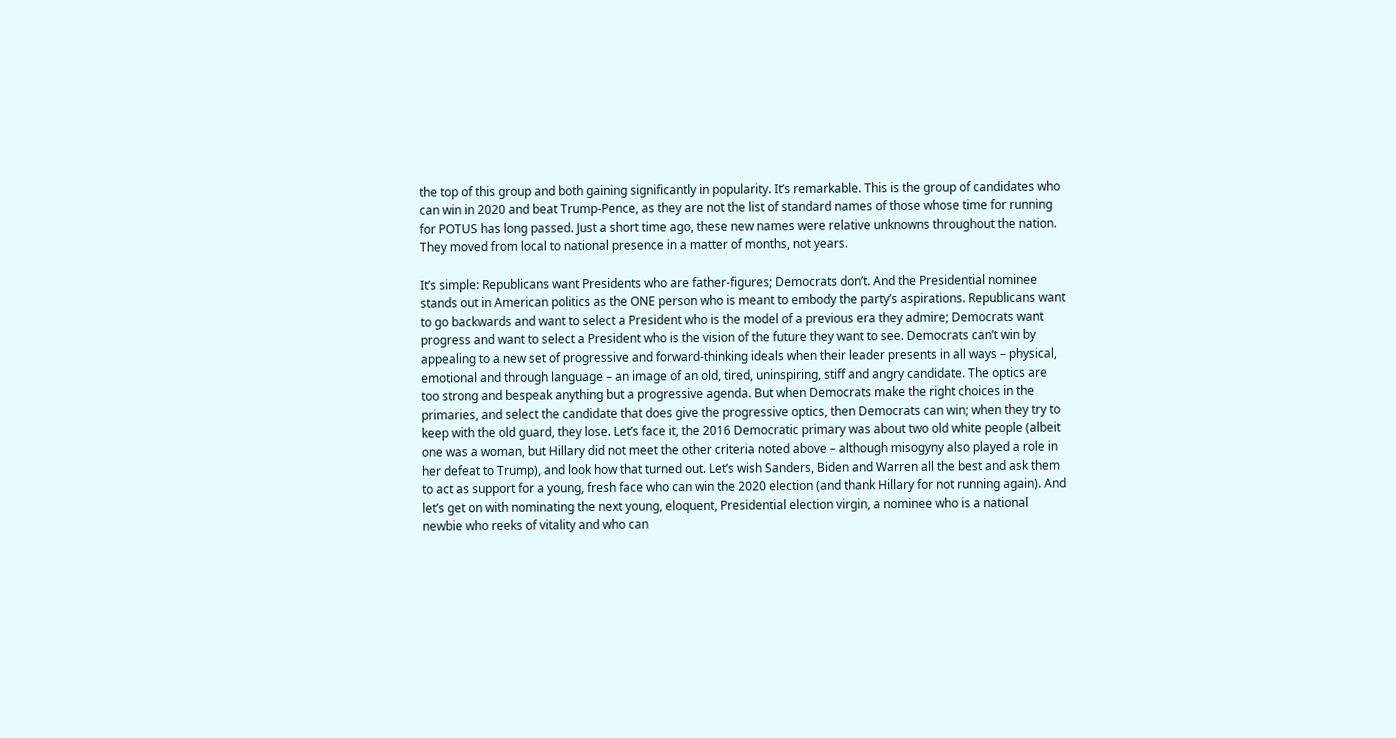the top of this group and both gaining significantly in popularity. It’s remarkable. This is the group of candidates who can win in 2020 and beat Trump-Pence, as they are not the list of standard names of those whose time for running for POTUS has long passed. Just a short time ago, these new names were relative unknowns throughout the nation. They moved from local to national presence in a matter of months, not years.

It’s simple: Republicans want Presidents who are father-figures; Democrats don’t. And the Presidential nominee stands out in American politics as the ONE person who is meant to embody the party’s aspirations. Republicans want to go backwards and want to select a President who is the model of a previous era they admire; Democrats want progress and want to select a President who is the vision of the future they want to see. Democrats can’t win by appealing to a new set of progressive and forward-thinking ideals when their leader presents in all ways – physical, emotional and through language – an image of an old, tired, uninspiring, stiff and angry candidate. The optics are too strong and bespeak anything but a progressive agenda. But when Democrats make the right choices in the primaries, and select the candidate that does give the progressive optics, then Democrats can win; when they try to keep with the old guard, they lose. Let’s face it, the 2016 Democratic primary was about two old white people (albeit one was a woman, but Hillary did not meet the other criteria noted above – although misogyny also played a role in her defeat to Trump), and look how that turned out. Let’s wish Sanders, Biden and Warren all the best and ask them to act as support for a young, fresh face who can win the 2020 election (and thank Hillary for not running again). And let’s get on with nominating the next young, eloquent, Presidential election virgin, a nominee who is a national newbie who reeks of vitality and who can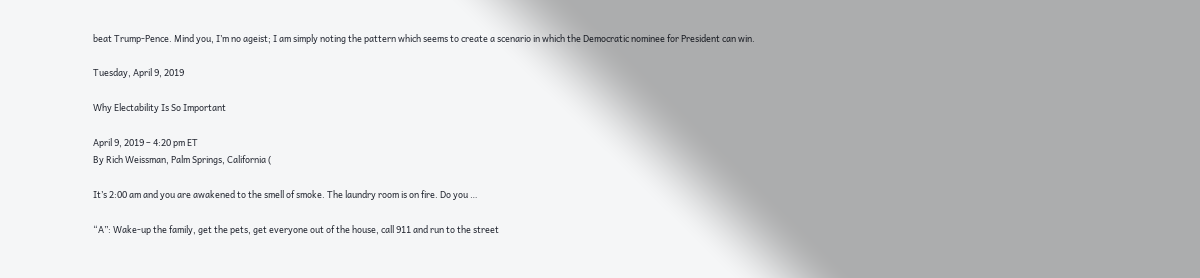beat Trump-Pence. Mind you, I’m no ageist; I am simply noting the pattern which seems to create a scenario in which the Democratic nominee for President can win.

Tuesday, April 9, 2019

Why Electability Is So Important

April 9, 2019 – 4:20 pm ET
By Rich Weissman, Palm Springs, California (

It’s 2:00 am and you are awakened to the smell of smoke. The laundry room is on fire. Do you …

“A”: Wake-up the family, get the pets, get everyone out of the house, call 911 and run to the street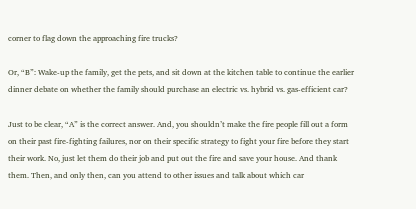corner to flag down the approaching fire trucks?

Or, “B”: Wake-up the family, get the pets, and sit down at the kitchen table to continue the earlier dinner debate on whether the family should purchase an electric vs. hybrid vs. gas-efficient car?

Just to be clear, “A” is the correct answer. And, you shouldn’t make the fire people fill out a form on their past fire-fighting failures, nor on their specific strategy to fight your fire before they start their work. No, just let them do their job and put out the fire and save your house. And thank them. Then, and only then, can you attend to other issues and talk about which car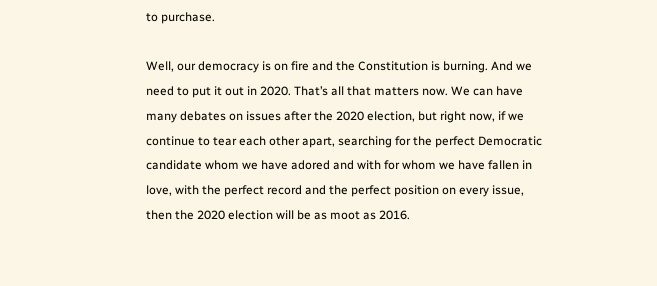to purchase.

Well, our democracy is on fire and the Constitution is burning. And we need to put it out in 2020. That’s all that matters now. We can have many debates on issues after the 2020 election, but right now, if we continue to tear each other apart, searching for the perfect Democratic candidate whom we have adored and with for whom we have fallen in love, with the perfect record and the perfect position on every issue, then the 2020 election will be as moot as 2016.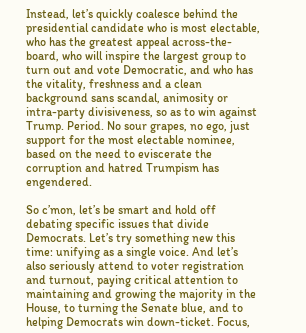Instead, let’s quickly coalesce behind the presidential candidate who is most electable, who has the greatest appeal across-the-board, who will inspire the largest group to turn out and vote Democratic, and who has the vitality, freshness and a clean background sans scandal, animosity or intra-party divisiveness, so as to win against Trump. Period. No sour grapes, no ego, just support for the most electable nominee, based on the need to eviscerate the corruption and hatred Trumpism has engendered.

So c’mon, let’s be smart and hold off debating specific issues that divide Democrats. Let’s try something new this time: unifying as a single voice. And let’s also seriously attend to voter registration and turnout, paying critical attention to maintaining and growing the majority in the House, to turning the Senate blue, and to helping Democrats win down-ticket. Focus,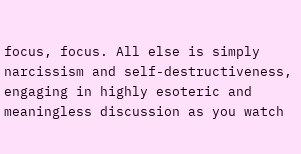focus, focus. All else is simply narcissism and self-destructiveness, engaging in highly esoteric and meaningless discussion as you watch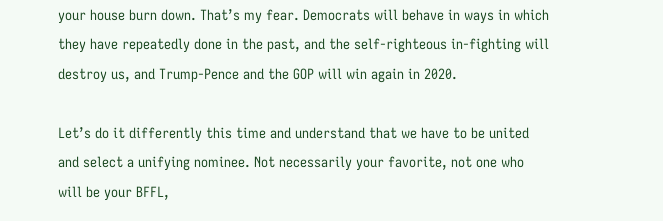your house burn down. That’s my fear. Democrats will behave in ways in which they have repeatedly done in the past, and the self-righteous in-fighting will destroy us, and Trump-Pence and the GOP will win again in 2020.

Let’s do it differently this time and understand that we have to be united and select a unifying nominee. Not necessarily your favorite, not one who will be your BFFL,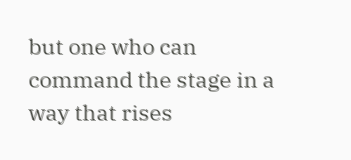but one who can command the stage in a way that rises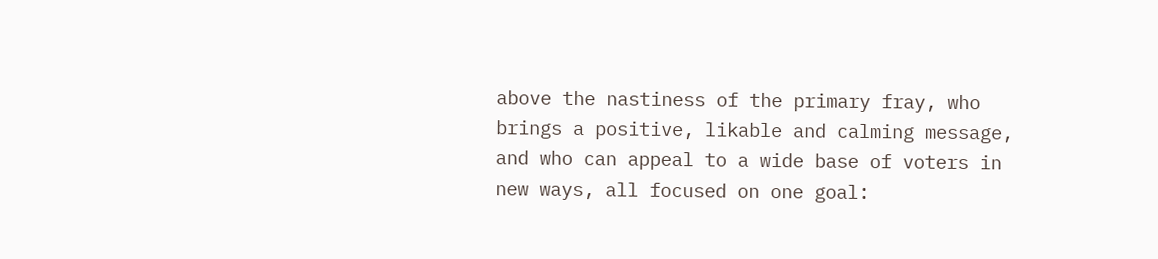above the nastiness of the primary fray, who brings a positive, likable and calming message, and who can appeal to a wide base of voters in new ways, all focused on one goal: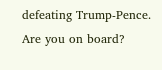defeating Trump-Pence. Are you on board?